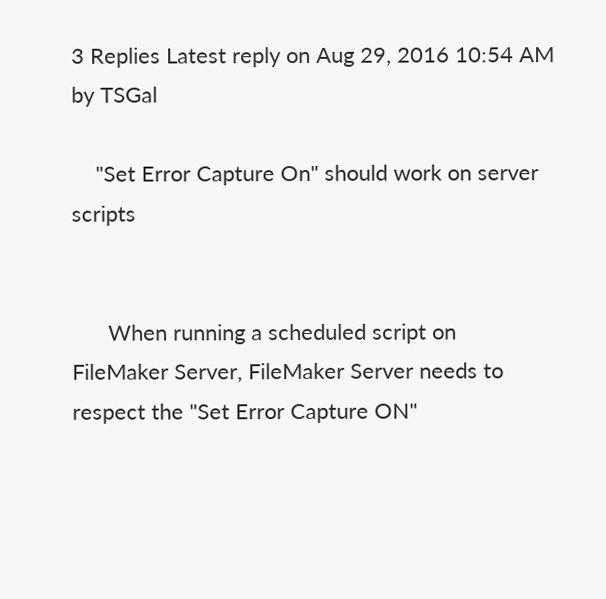3 Replies Latest reply on Aug 29, 2016 10:54 AM by TSGal

    "Set Error Capture On" should work on server scripts


      When running a scheduled script on FileMaker Server, FileMaker Server needs to respect the "Set Error Capture ON"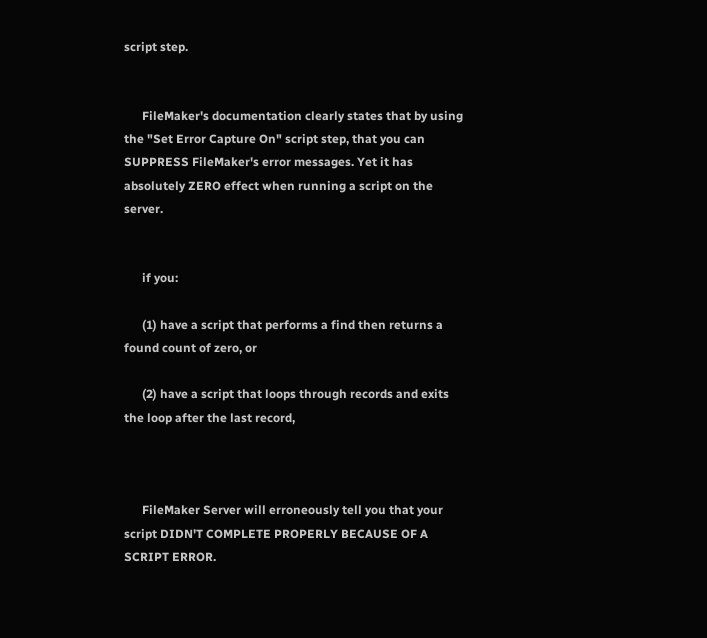script step.


      FileMaker's documentation clearly states that by using the "Set Error Capture On" script step, that you can SUPPRESS FileMaker's error messages. Yet it has absolutely ZERO effect when running a script on the server.


      if you:

      (1) have a script that performs a find then returns a found count of zero, or

      (2) have a script that loops through records and exits the loop after the last record,



      FileMaker Server will erroneously tell you that your script DIDN'T COMPLETE PROPERLY BECAUSE OF A SCRIPT ERROR.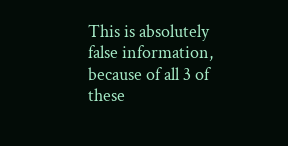This is absolutely false information, because of all 3 of these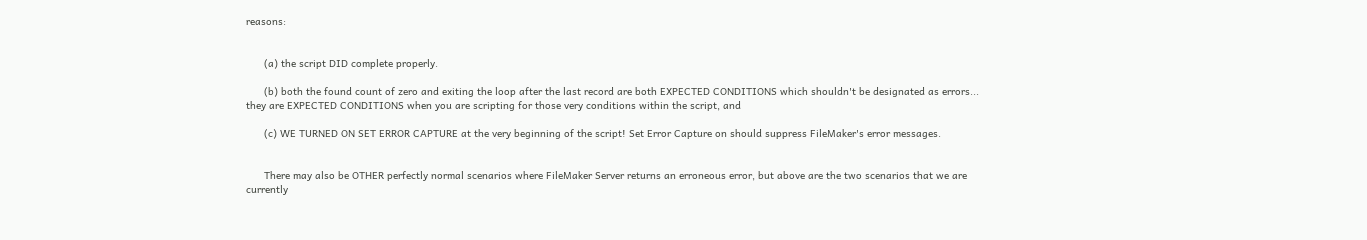reasons:


      (a) the script DID complete properly.

      (b) both the found count of zero and exiting the loop after the last record are both EXPECTED CONDITIONS which shouldn't be designated as errors... they are EXPECTED CONDITIONS when you are scripting for those very conditions within the script, and

      (c) WE TURNED ON SET ERROR CAPTURE at the very beginning of the script! Set Error Capture on should suppress FileMaker's error messages.


      There may also be OTHER perfectly normal scenarios where FileMaker Server returns an erroneous error, but above are the two scenarios that we are currently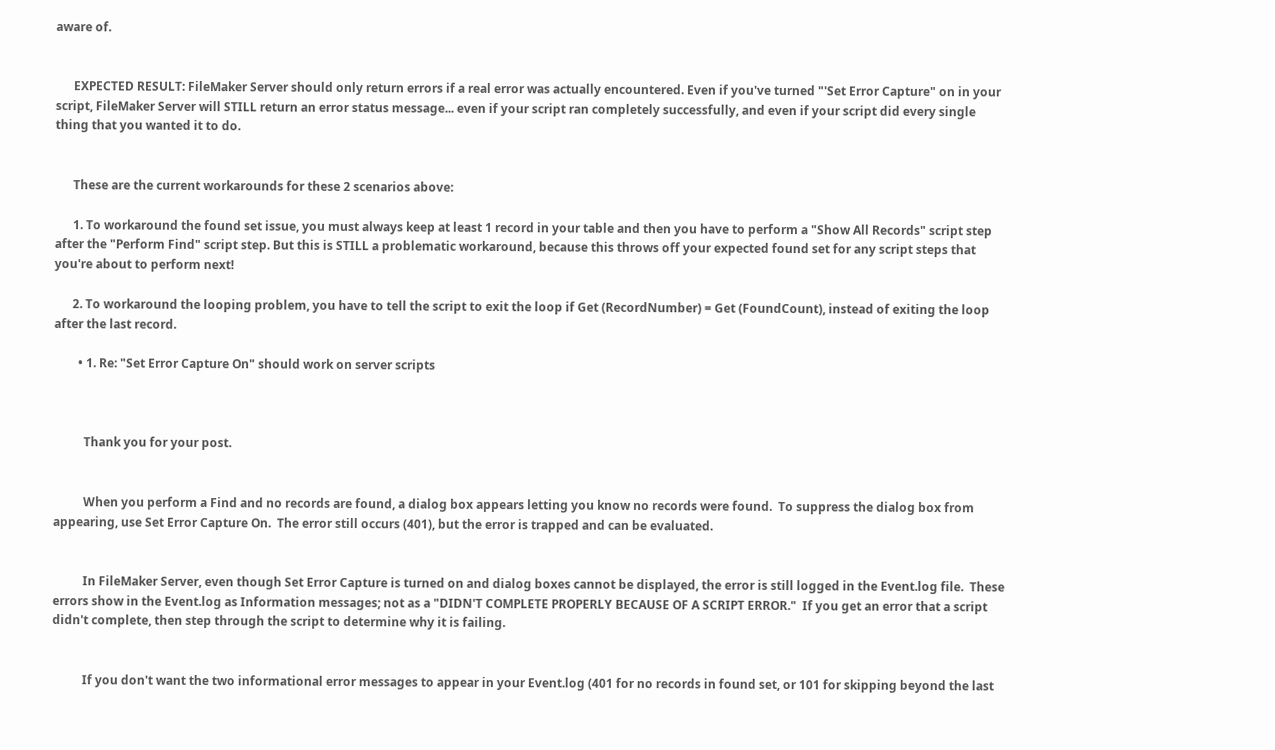aware of.


      EXPECTED RESULT: FileMaker Server should only return errors if a real error was actually encountered. Even if you've turned "'Set Error Capture" on in your script, FileMaker Server will STILL return an error status message... even if your script ran completely successfully, and even if your script did every single thing that you wanted it to do.


      These are the current workarounds for these 2 scenarios above:

      1. To workaround the found set issue, you must always keep at least 1 record in your table and then you have to perform a "Show All Records" script step after the "Perform Find" script step. But this is STILL a problematic workaround, because this throws off your expected found set for any script steps that you're about to perform next!

      2. To workaround the looping problem, you have to tell the script to exit the loop if Get (RecordNumber) = Get (FoundCount), instead of exiting the loop after the last record.

        • 1. Re: "Set Error Capture On" should work on server scripts



          Thank you for your post.


          When you perform a Find and no records are found, a dialog box appears letting you know no records were found.  To suppress the dialog box from appearing, use Set Error Capture On.  The error still occurs (401), but the error is trapped and can be evaluated.


          In FileMaker Server, even though Set Error Capture is turned on and dialog boxes cannot be displayed, the error is still logged in the Event.log file.  These errors show in the Event.log as Information messages; not as a "DIDN'T COMPLETE PROPERLY BECAUSE OF A SCRIPT ERROR."  If you get an error that a script didn't complete, then step through the script to determine why it is failing.


          If you don't want the two informational error messages to appear in your Event.log (401 for no records in found set, or 101 for skipping beyond the last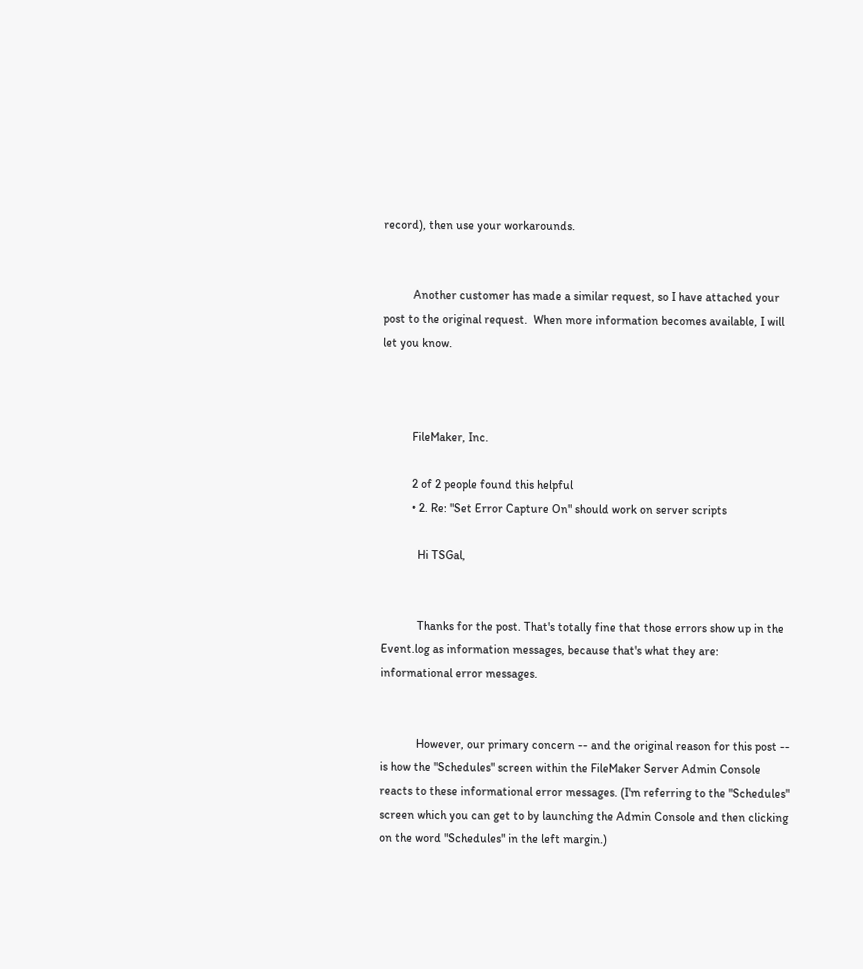record), then use your workarounds.


          Another customer has made a similar request, so I have attached your post to the original request.  When more information becomes available, I will let you know.



          FileMaker, Inc.

          2 of 2 people found this helpful
          • 2. Re: "Set Error Capture On" should work on server scripts

            Hi TSGal,


            Thanks for the post. That's totally fine that those errors show up in the Event.log as information messages, because that's what they are: informational error messages.


            However, our primary concern -- and the original reason for this post -- is how the "Schedules" screen within the FileMaker Server Admin Console reacts to these informational error messages. (I'm referring to the "Schedules" screen which you can get to by launching the Admin Console and then clicking on the word "Schedules" in the left margin.)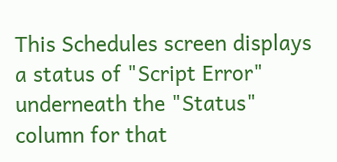This Schedules screen displays a status of "Script Error" underneath the "Status" column for that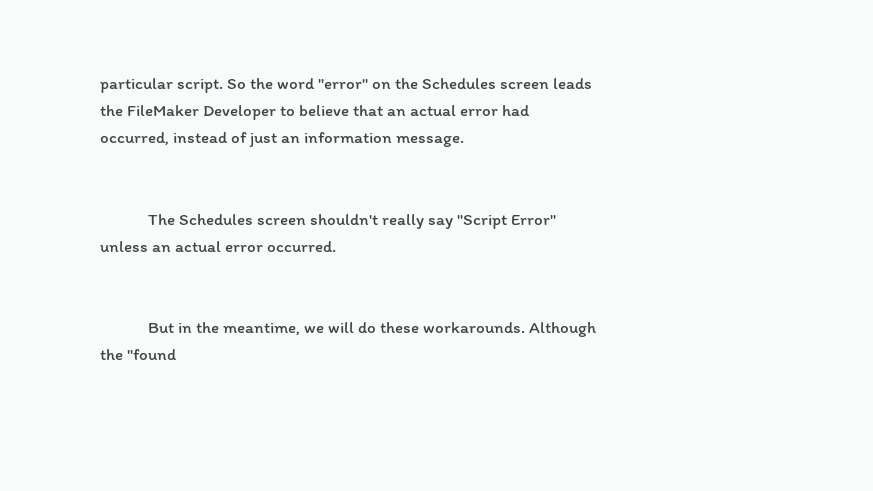particular script. So the word "error" on the Schedules screen leads the FileMaker Developer to believe that an actual error had occurred, instead of just an information message.


            The Schedules screen shouldn't really say "Script Error" unless an actual error occurred.


            But in the meantime, we will do these workarounds. Although the "found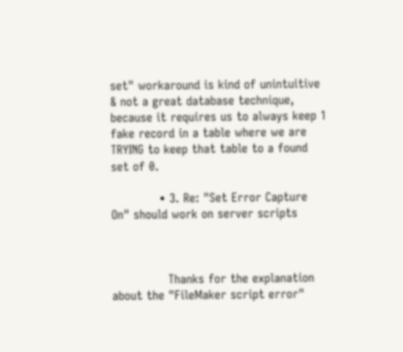set" workaround is kind of unintuitive & not a great database technique, because it requires us to always keep 1 fake record in a table where we are TRYING to keep that table to a found set of 0.

            • 3. Re: "Set Error Capture On" should work on server scripts



              Thanks for the explanation about the "FileMaker script error"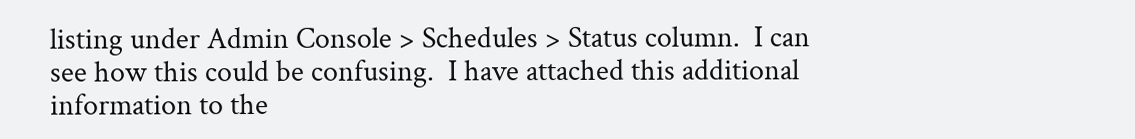listing under Admin Console > Schedules > Status column.  I can see how this could be confusing.  I have attached this additional information to the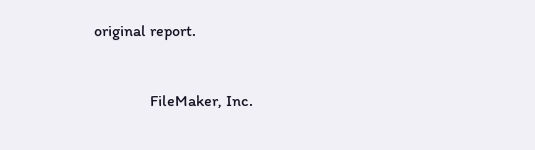original report.



              FileMaker, Inc.